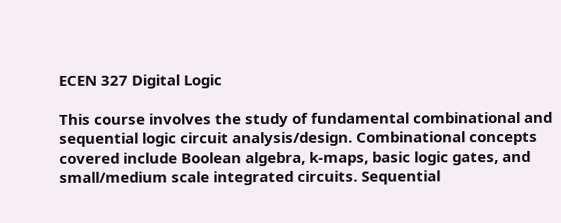ECEN 327 Digital Logic

This course involves the study of fundamental combinational and sequential logic circuit analysis/design. Combinational concepts covered include Boolean algebra, k-maps, basic logic gates, and small/medium scale integrated circuits. Sequential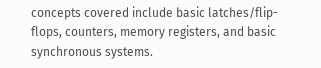concepts covered include basic latches/flip-flops, counters, memory registers, and basic synchronous systems.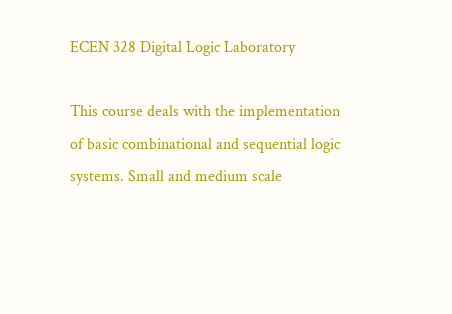ECEN 328 Digital Logic Laboratory

This course deals with the implementation of basic combinational and sequential logic systems. Small and medium scale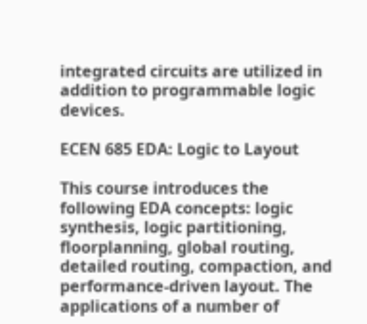integrated circuits are utilized in addition to programmable logic devices.

ECEN 685 EDA: Logic to Layout

This course introduces the following EDA concepts: logic synthesis, logic partitioning, floorplanning, global routing, detailed routing, compaction, and performance-driven layout. The applications of a number of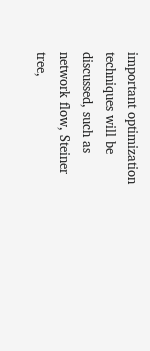important optimization techniques will be discussed, such as network flow, Steiner tree,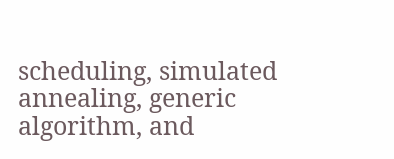scheduling, simulated annealing, generic algorithm, and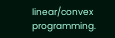linear/convex programming.